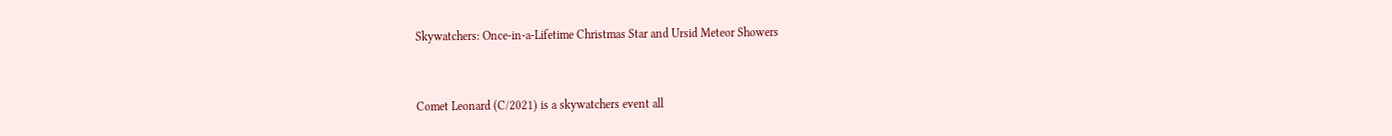Skywatchers: Once-in-a-Lifetime Christmas Star and Ursid Meteor Showers


Comet Leonard (C/2021) is a skywatchers event all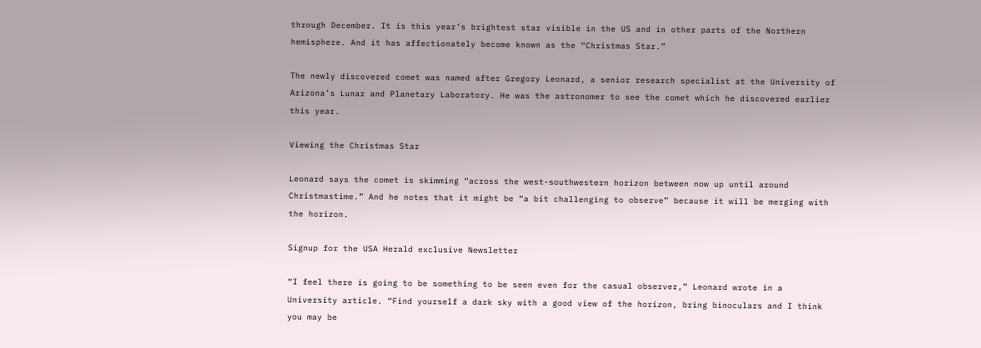through December. It is this year’s brightest star visible in the US and in other parts of the Northern hemisphere. And it has affectionately become known as the “Christmas Star.”

The newly discovered comet was named after Gregory Leonard, a senior research specialist at the University of Arizona’s Lunar and Planetary Laboratory. He was the astronomer to see the comet which he discovered earlier this year.

Viewing the Christmas Star

Leonard says the comet is skimming “across the west-southwestern horizon between now up until around Christmastime.” And he notes that it might be “a bit challenging to observe” because it will be merging with the horizon.

Signup for the USA Herald exclusive Newsletter

“I feel there is going to be something to be seen even for the casual observer,” Leonard wrote in a University article. “Find yourself a dark sky with a good view of the horizon, bring binoculars and I think you may be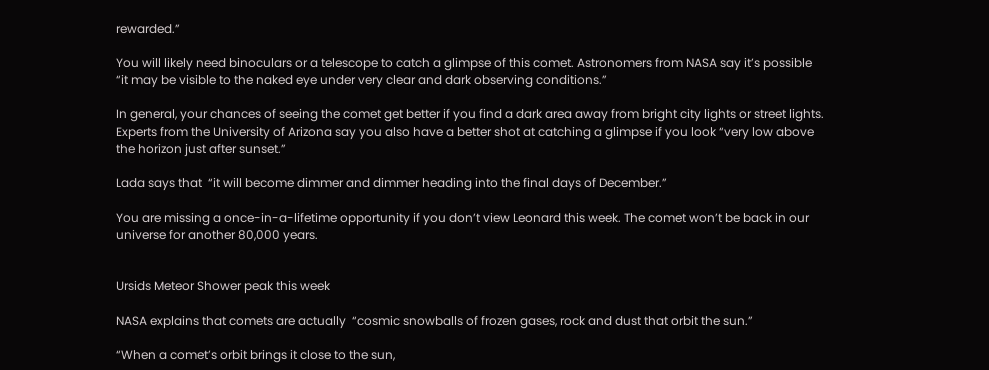rewarded.”

You will likely need binoculars or a telescope to catch a glimpse of this comet. Astronomers from NASA say it’s possible “it may be visible to the naked eye under very clear and dark observing conditions.”

In general, your chances of seeing the comet get better if you find a dark area away from bright city lights or street lights. Experts from the University of Arizona say you also have a better shot at catching a glimpse if you look “very low above the horizon just after sunset.”

Lada says that  “it will become dimmer and dimmer heading into the final days of December.”

You are missing a once-in-a-lifetime opportunity if you don’t view Leonard this week. The comet won’t be back in our universe for another 80,000 years.


Ursids Meteor Shower peak this week

NASA explains that comets are actually  “cosmic snowballs of frozen gases, rock and dust that orbit the sun.”

“When a comet’s orbit brings it close to the sun,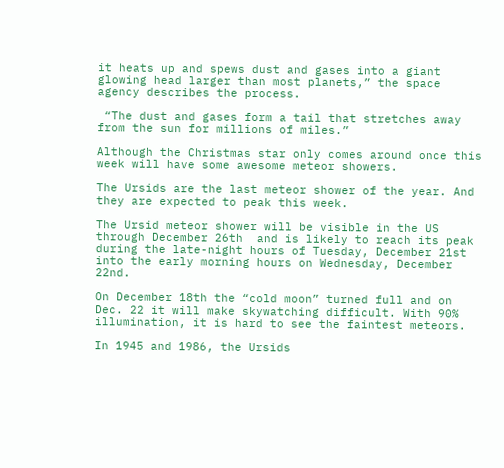it heats up and spews dust and gases into a giant glowing head larger than most planets,” the space agency describes the process.

 “The dust and gases form a tail that stretches away from the sun for millions of miles.”

Although the Christmas star only comes around once this week will have some awesome meteor showers.

The Ursids are the last meteor shower of the year. And they are expected to peak this week.

The Ursid meteor shower will be visible in the US through December 26th  and is likely to reach its peak during the late-night hours of Tuesday, December 21st  into the early morning hours on Wednesday, December 22nd.

On December 18th the “cold moon” turned full and on Dec. 22 it will make skywatching difficult. With 90% illumination, it is hard to see the faintest meteors.

In 1945 and 1986, the Ursids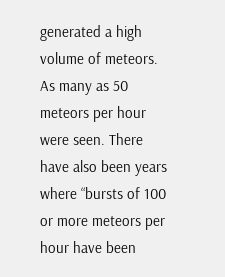generated a high volume of meteors. As many as 50 meteors per hour were seen. There have also been years where “bursts of 100 or more meteors per hour have been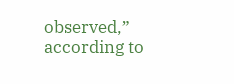observed,” according to